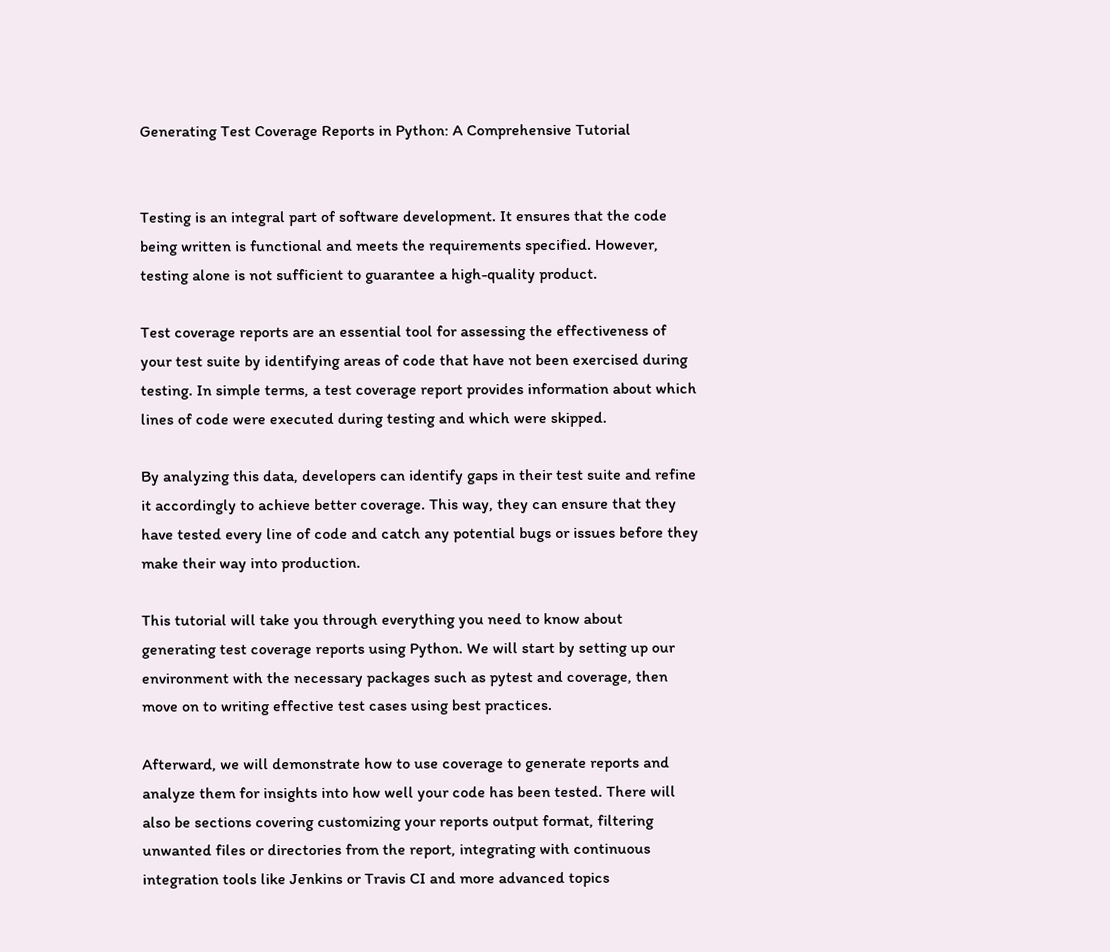Generating Test Coverage Reports in Python: A Comprehensive Tutorial


Testing is an integral part of software development. It ensures that the code being written is functional and meets the requirements specified. However, testing alone is not sufficient to guarantee a high-quality product.

Test coverage reports are an essential tool for assessing the effectiveness of your test suite by identifying areas of code that have not been exercised during testing. In simple terms, a test coverage report provides information about which lines of code were executed during testing and which were skipped.

By analyzing this data, developers can identify gaps in their test suite and refine it accordingly to achieve better coverage. This way, they can ensure that they have tested every line of code and catch any potential bugs or issues before they make their way into production.

This tutorial will take you through everything you need to know about generating test coverage reports using Python. We will start by setting up our environment with the necessary packages such as pytest and coverage, then move on to writing effective test cases using best practices.

Afterward, we will demonstrate how to use coverage to generate reports and analyze them for insights into how well your code has been tested. There will also be sections covering customizing your reports output format, filtering unwanted files or directories from the report, integrating with continuous integration tools like Jenkins or Travis CI and more advanced topics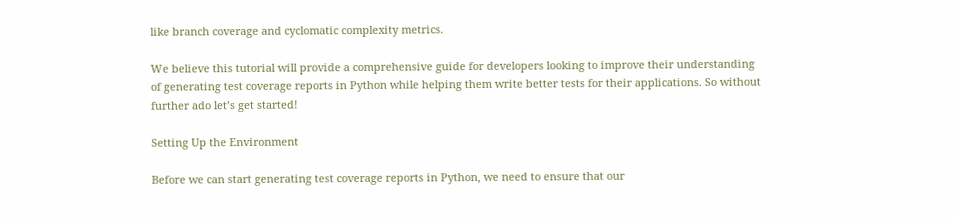like branch coverage and cyclomatic complexity metrics.

We believe this tutorial will provide a comprehensive guide for developers looking to improve their understanding of generating test coverage reports in Python while helping them write better tests for their applications. So without further ado let’s get started!

Setting Up the Environment

Before we can start generating test coverage reports in Python, we need to ensure that our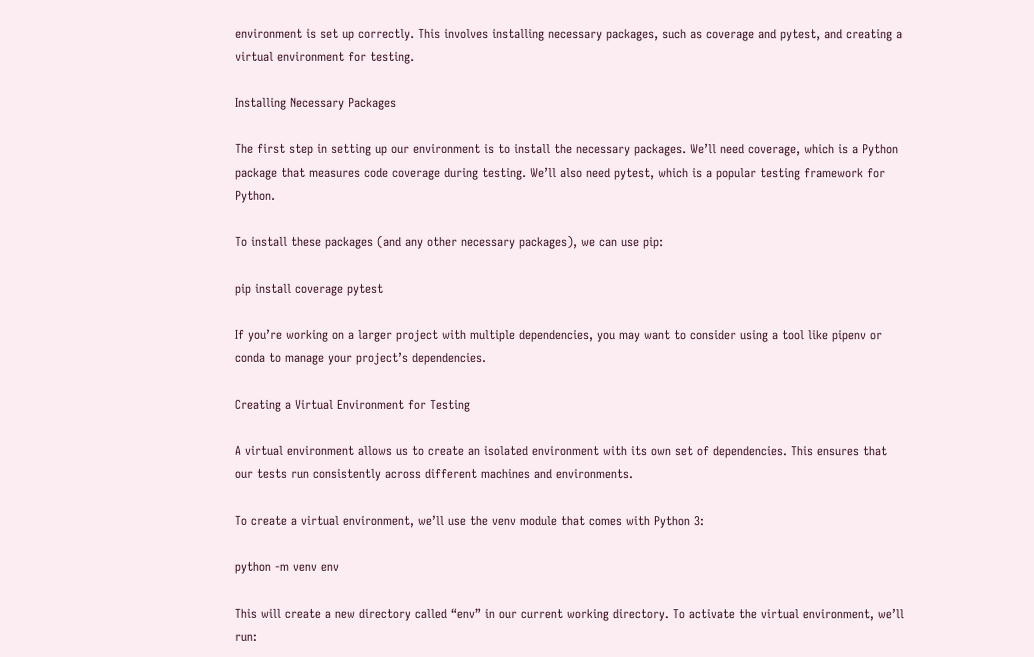environment is set up correctly. This involves installing necessary packages, such as coverage and pytest, and creating a virtual environment for testing.

Installing Necessary Packages

The first step in setting up our environment is to install the necessary packages. We’ll need coverage, which is a Python package that measures code coverage during testing. We’ll also need pytest, which is a popular testing framework for Python.

To install these packages (and any other necessary packages), we can use pip:

pip install coverage pytest

If you’re working on a larger project with multiple dependencies, you may want to consider using a tool like pipenv or conda to manage your project’s dependencies.

Creating a Virtual Environment for Testing

A virtual environment allows us to create an isolated environment with its own set of dependencies. This ensures that our tests run consistently across different machines and environments.

To create a virtual environment, we’ll use the venv module that comes with Python 3:

python -m venv env

This will create a new directory called “env” in our current working directory. To activate the virtual environment, we’ll run: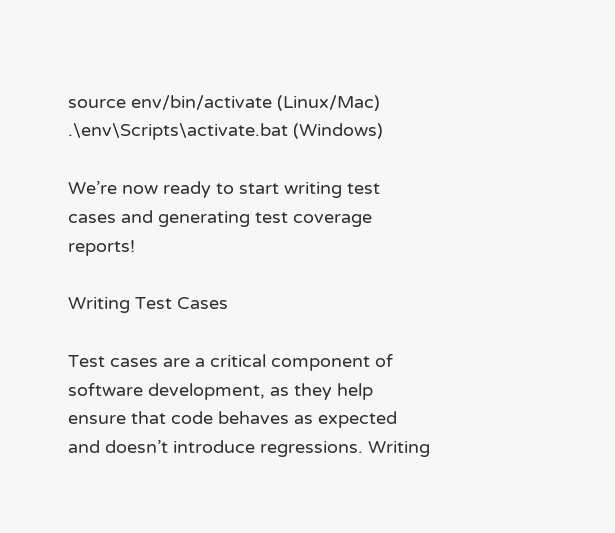source env/bin/activate (Linux/Mac) .\env\Scripts\activate.bat (Windows)

We’re now ready to start writing test cases and generating test coverage reports!

Writing Test Cases

Test cases are a critical component of software development, as they help ensure that code behaves as expected and doesn’t introduce regressions. Writing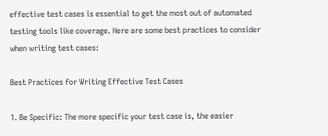effective test cases is essential to get the most out of automated testing tools like coverage. Here are some best practices to consider when writing test cases:

Best Practices for Writing Effective Test Cases

1. Be Specific: The more specific your test case is, the easier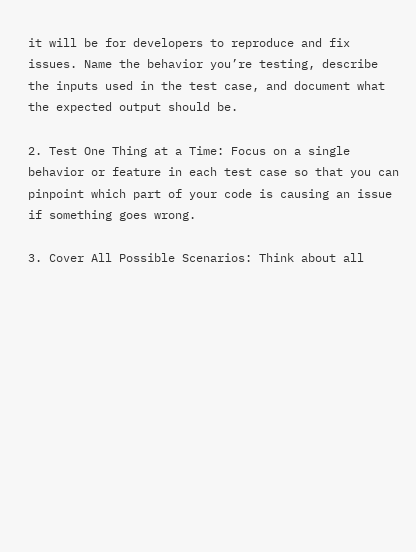it will be for developers to reproduce and fix issues. Name the behavior you’re testing, describe the inputs used in the test case, and document what the expected output should be.

2. Test One Thing at a Time: Focus on a single behavior or feature in each test case so that you can pinpoint which part of your code is causing an issue if something goes wrong.

3. Cover All Possible Scenarios: Think about all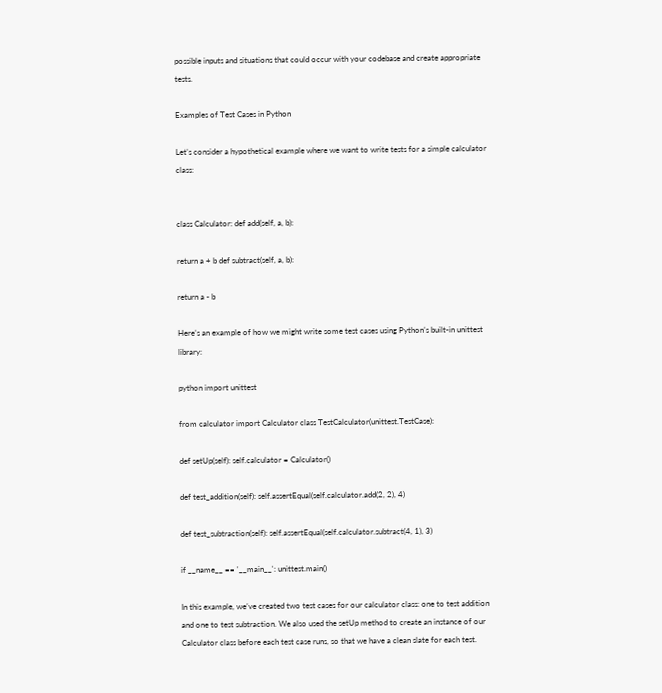possible inputs and situations that could occur with your codebase and create appropriate tests.

Examples of Test Cases in Python

Let’s consider a hypothetical example where we want to write tests for a simple calculator class:


class Calculator: def add(self, a, b):

return a + b def subtract(self, a, b):

return a - b

Here’s an example of how we might write some test cases using Python’s built-in unittest library:

python import unittest

from calculator import Calculator class TestCalculator(unittest.TestCase):

def setUp(self): self.calculator = Calculator()

def test_addition(self): self.assertEqual(self.calculator.add(2, 2), 4)

def test_subtraction(self): self.assertEqual(self.calculator.subtract(4, 1), 3)

if __name__ == '__main__': unittest.main()

In this example, we’ve created two test cases for our calculator class: one to test addition and one to test subtraction. We also used the setUp method to create an instance of our Calculator class before each test case runs, so that we have a clean slate for each test.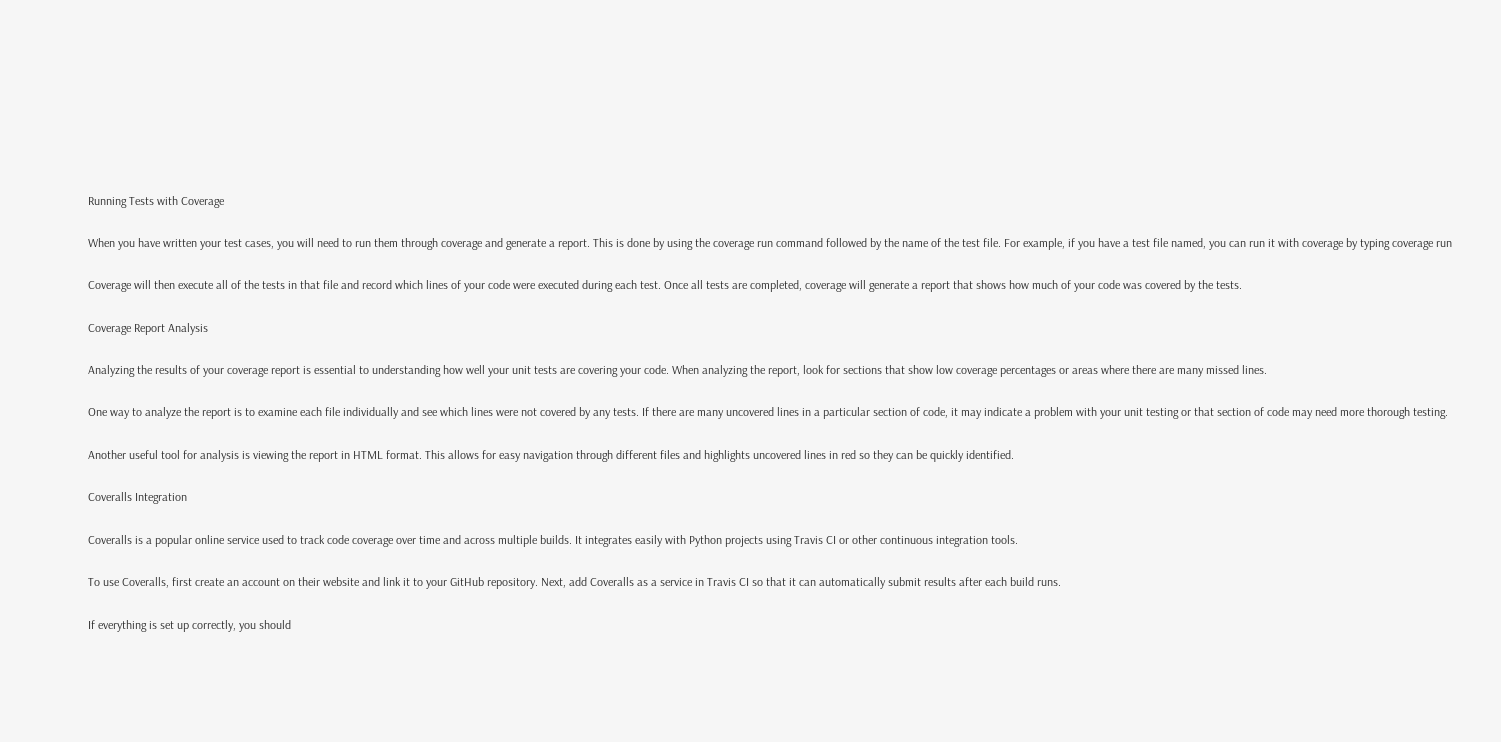Running Tests with Coverage

When you have written your test cases, you will need to run them through coverage and generate a report. This is done by using the coverage run command followed by the name of the test file. For example, if you have a test file named, you can run it with coverage by typing coverage run

Coverage will then execute all of the tests in that file and record which lines of your code were executed during each test. Once all tests are completed, coverage will generate a report that shows how much of your code was covered by the tests.

Coverage Report Analysis

Analyzing the results of your coverage report is essential to understanding how well your unit tests are covering your code. When analyzing the report, look for sections that show low coverage percentages or areas where there are many missed lines.

One way to analyze the report is to examine each file individually and see which lines were not covered by any tests. If there are many uncovered lines in a particular section of code, it may indicate a problem with your unit testing or that section of code may need more thorough testing.

Another useful tool for analysis is viewing the report in HTML format. This allows for easy navigation through different files and highlights uncovered lines in red so they can be quickly identified.

Coveralls Integration

Coveralls is a popular online service used to track code coverage over time and across multiple builds. It integrates easily with Python projects using Travis CI or other continuous integration tools.

To use Coveralls, first create an account on their website and link it to your GitHub repository. Next, add Coveralls as a service in Travis CI so that it can automatically submit results after each build runs.

If everything is set up correctly, you should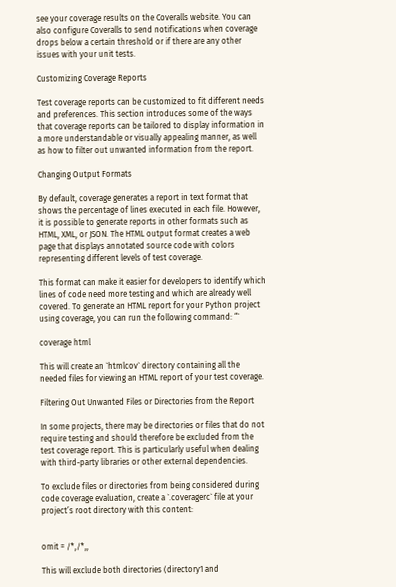see your coverage results on the Coveralls website. You can also configure Coveralls to send notifications when coverage drops below a certain threshold or if there are any other issues with your unit tests.

Customizing Coverage Reports

Test coverage reports can be customized to fit different needs and preferences. This section introduces some of the ways that coverage reports can be tailored to display information in a more understandable or visually appealing manner, as well as how to filter out unwanted information from the report.

Changing Output Formats

By default, coverage generates a report in text format that shows the percentage of lines executed in each file. However, it is possible to generate reports in other formats such as HTML, XML, or JSON. The HTML output format creates a web page that displays annotated source code with colors representing different levels of test coverage.

This format can make it easier for developers to identify which lines of code need more testing and which are already well covered. To generate an HTML report for your Python project using coverage, you can run the following command: “`

coverage html

This will create an `htmlcov` directory containing all the needed files for viewing an HTML report of your test coverage.

Filtering Out Unwanted Files or Directories from the Report

In some projects, there may be directories or files that do not require testing and should therefore be excluded from the test coverage report. This is particularly useful when dealing with third-party libraries or other external dependencies.

To exclude files or directories from being considered during code coverage evaluation, create a `.coveragerc` file at your project’s root directory with this content:


omit = /*,/*,,

This will exclude both directories (directory1 and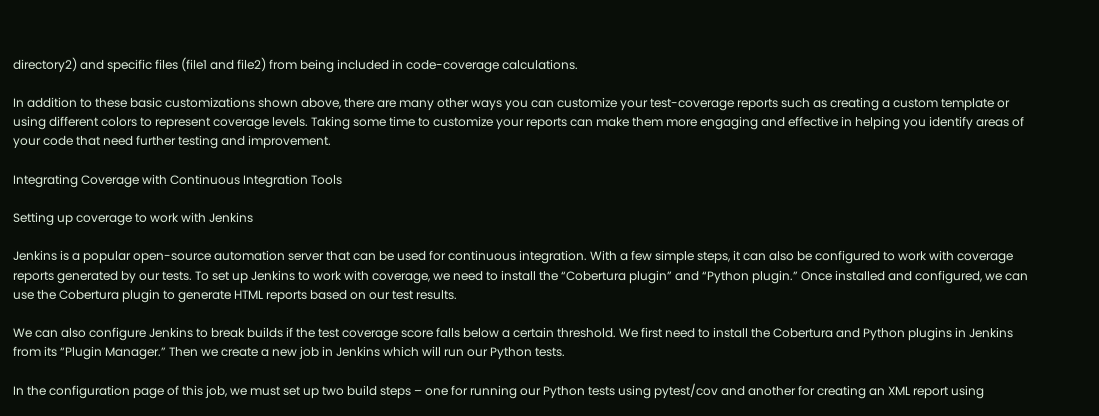directory2) and specific files (file1 and file2) from being included in code-coverage calculations.

In addition to these basic customizations shown above, there are many other ways you can customize your test-coverage reports such as creating a custom template or using different colors to represent coverage levels. Taking some time to customize your reports can make them more engaging and effective in helping you identify areas of your code that need further testing and improvement.

Integrating Coverage with Continuous Integration Tools

Setting up coverage to work with Jenkins

Jenkins is a popular open-source automation server that can be used for continuous integration. With a few simple steps, it can also be configured to work with coverage reports generated by our tests. To set up Jenkins to work with coverage, we need to install the “Cobertura plugin” and “Python plugin.” Once installed and configured, we can use the Cobertura plugin to generate HTML reports based on our test results.

We can also configure Jenkins to break builds if the test coverage score falls below a certain threshold. We first need to install the Cobertura and Python plugins in Jenkins from its “Plugin Manager.” Then we create a new job in Jenkins which will run our Python tests.

In the configuration page of this job, we must set up two build steps – one for running our Python tests using pytest/cov and another for creating an XML report using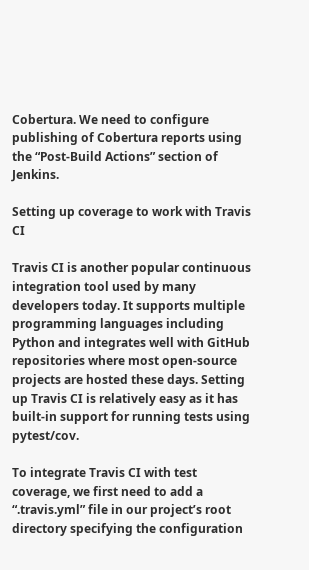Cobertura. We need to configure publishing of Cobertura reports using the “Post-Build Actions” section of Jenkins.

Setting up coverage to work with Travis CI

Travis CI is another popular continuous integration tool used by many developers today. It supports multiple programming languages including Python and integrates well with GitHub repositories where most open-source projects are hosted these days. Setting up Travis CI is relatively easy as it has built-in support for running tests using pytest/cov.

To integrate Travis CI with test coverage, we first need to add a “.travis.yml” file in our project’s root directory specifying the configuration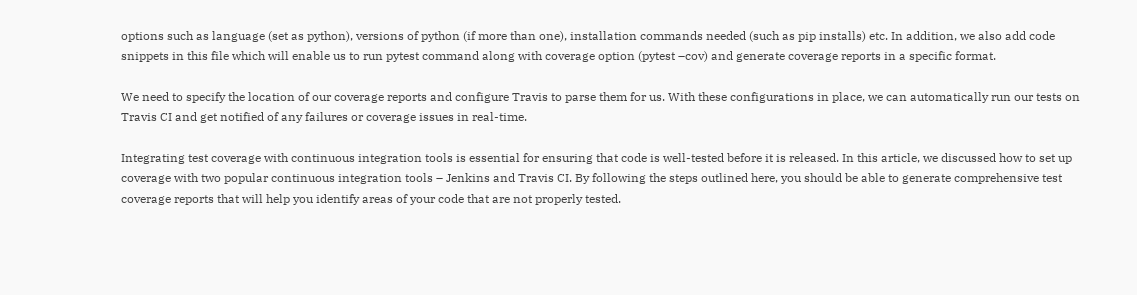options such as language (set as python), versions of python (if more than one), installation commands needed (such as pip installs) etc. In addition, we also add code snippets in this file which will enable us to run pytest command along with coverage option (pytest –cov) and generate coverage reports in a specific format.

We need to specify the location of our coverage reports and configure Travis to parse them for us. With these configurations in place, we can automatically run our tests on Travis CI and get notified of any failures or coverage issues in real-time.

Integrating test coverage with continuous integration tools is essential for ensuring that code is well-tested before it is released. In this article, we discussed how to set up coverage with two popular continuous integration tools – Jenkins and Travis CI. By following the steps outlined here, you should be able to generate comprehensive test coverage reports that will help you identify areas of your code that are not properly tested.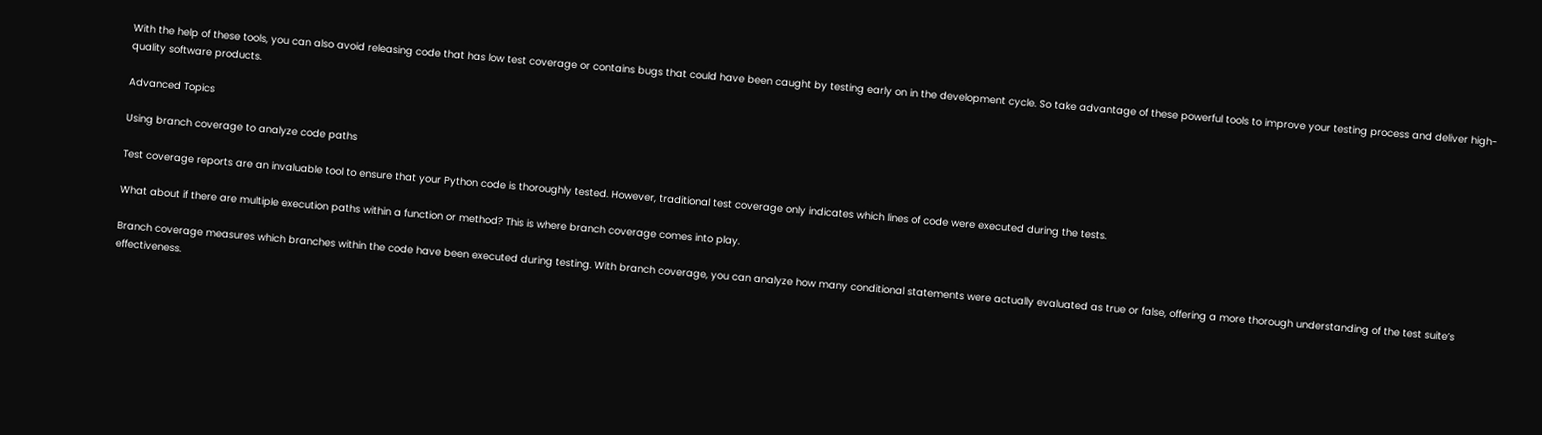With the help of these tools, you can also avoid releasing code that has low test coverage or contains bugs that could have been caught by testing early on in the development cycle. So take advantage of these powerful tools to improve your testing process and deliver high-quality software products.

Advanced Topics

Using branch coverage to analyze code paths

Test coverage reports are an invaluable tool to ensure that your Python code is thoroughly tested. However, traditional test coverage only indicates which lines of code were executed during the tests.

What about if there are multiple execution paths within a function or method? This is where branch coverage comes into play.

Branch coverage measures which branches within the code have been executed during testing. With branch coverage, you can analyze how many conditional statements were actually evaluated as true or false, offering a more thorough understanding of the test suite’s effectiveness.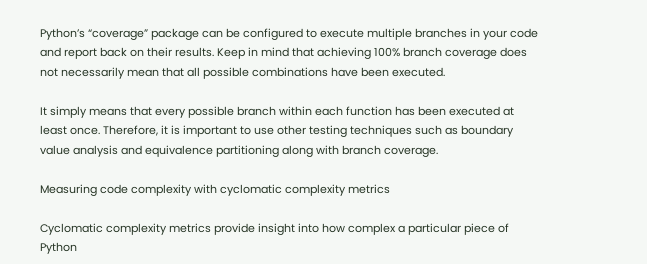Python’s “coverage” package can be configured to execute multiple branches in your code and report back on their results. Keep in mind that achieving 100% branch coverage does not necessarily mean that all possible combinations have been executed.

It simply means that every possible branch within each function has been executed at least once. Therefore, it is important to use other testing techniques such as boundary value analysis and equivalence partitioning along with branch coverage.

Measuring code complexity with cyclomatic complexity metrics

Cyclomatic complexity metrics provide insight into how complex a particular piece of Python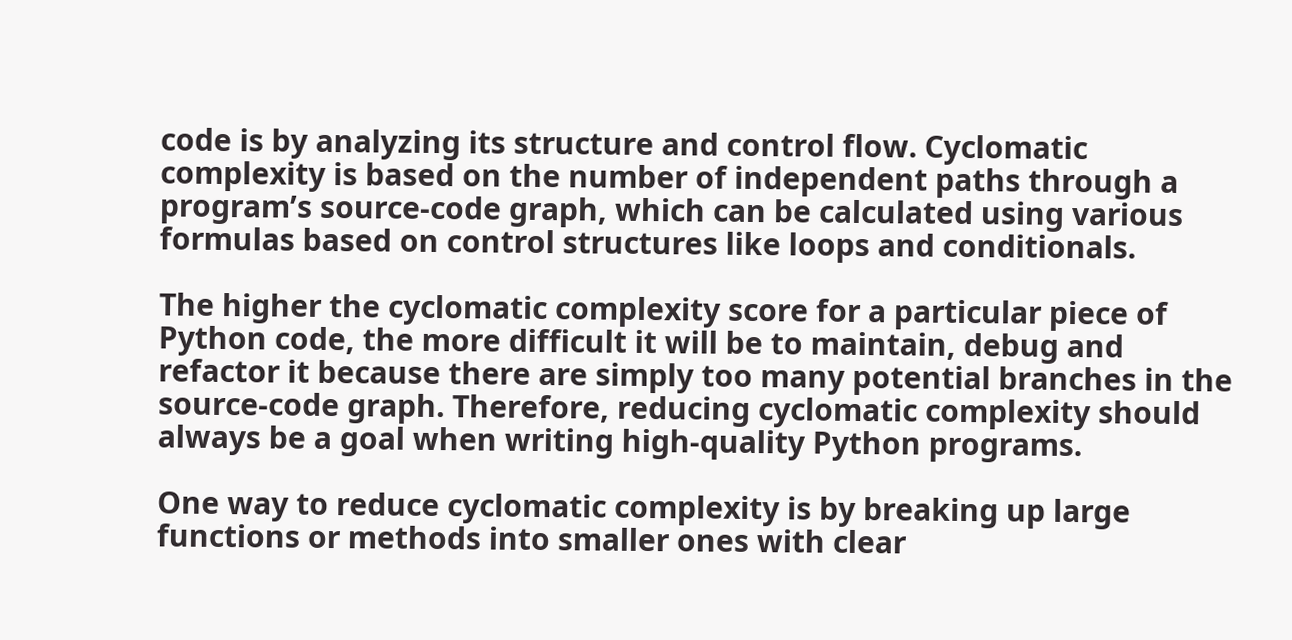code is by analyzing its structure and control flow. Cyclomatic complexity is based on the number of independent paths through a program’s source-code graph, which can be calculated using various formulas based on control structures like loops and conditionals.

The higher the cyclomatic complexity score for a particular piece of Python code, the more difficult it will be to maintain, debug and refactor it because there are simply too many potential branches in the source-code graph. Therefore, reducing cyclomatic complexity should always be a goal when writing high-quality Python programs.

One way to reduce cyclomatic complexity is by breaking up large functions or methods into smaller ones with clear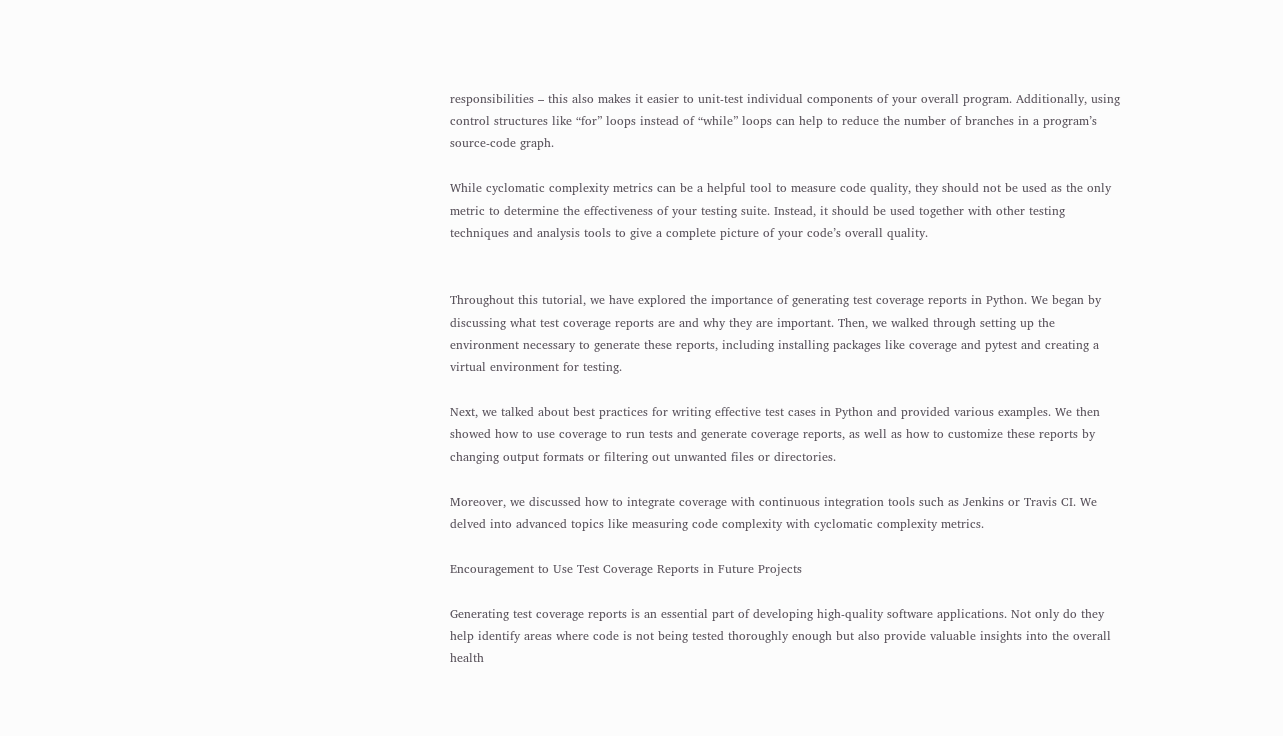responsibilities – this also makes it easier to unit-test individual components of your overall program. Additionally, using control structures like “for” loops instead of “while” loops can help to reduce the number of branches in a program’s source-code graph.

While cyclomatic complexity metrics can be a helpful tool to measure code quality, they should not be used as the only metric to determine the effectiveness of your testing suite. Instead, it should be used together with other testing techniques and analysis tools to give a complete picture of your code’s overall quality.


Throughout this tutorial, we have explored the importance of generating test coverage reports in Python. We began by discussing what test coverage reports are and why they are important. Then, we walked through setting up the environment necessary to generate these reports, including installing packages like coverage and pytest and creating a virtual environment for testing.

Next, we talked about best practices for writing effective test cases in Python and provided various examples. We then showed how to use coverage to run tests and generate coverage reports, as well as how to customize these reports by changing output formats or filtering out unwanted files or directories.

Moreover, we discussed how to integrate coverage with continuous integration tools such as Jenkins or Travis CI. We delved into advanced topics like measuring code complexity with cyclomatic complexity metrics.

Encouragement to Use Test Coverage Reports in Future Projects

Generating test coverage reports is an essential part of developing high-quality software applications. Not only do they help identify areas where code is not being tested thoroughly enough but also provide valuable insights into the overall health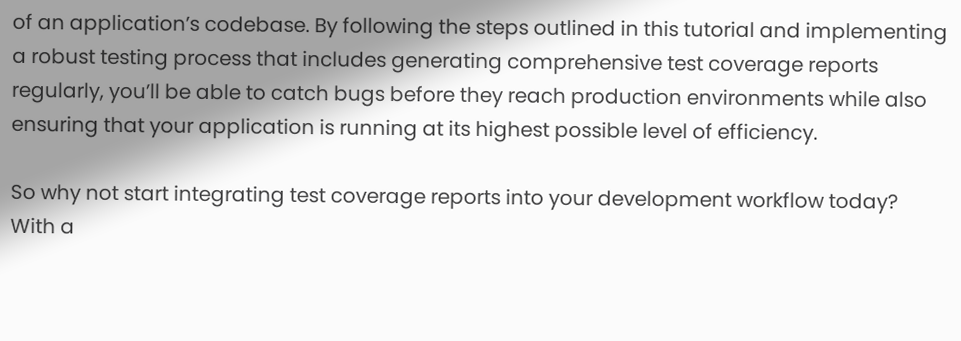of an application’s codebase. By following the steps outlined in this tutorial and implementing a robust testing process that includes generating comprehensive test coverage reports regularly, you’ll be able to catch bugs before they reach production environments while also ensuring that your application is running at its highest possible level of efficiency.

So why not start integrating test coverage reports into your development workflow today? With a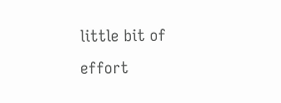little bit of effort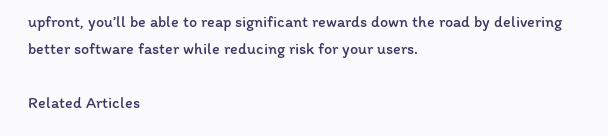upfront, you’ll be able to reap significant rewards down the road by delivering better software faster while reducing risk for your users.

Related Articles